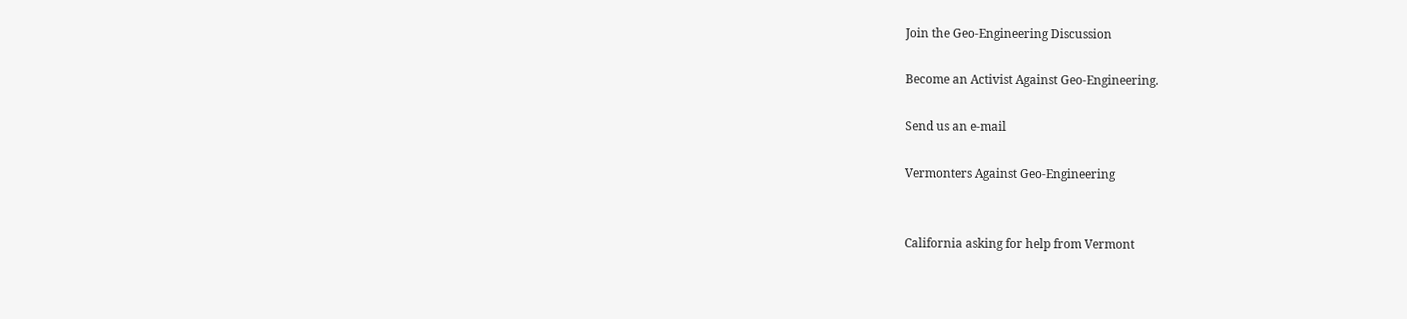Join the Geo-Engineering Discussion

Become an Activist Against Geo-Engineering.

Send us an e-mail

Vermonters Against Geo-Engineering


California asking for help from Vermont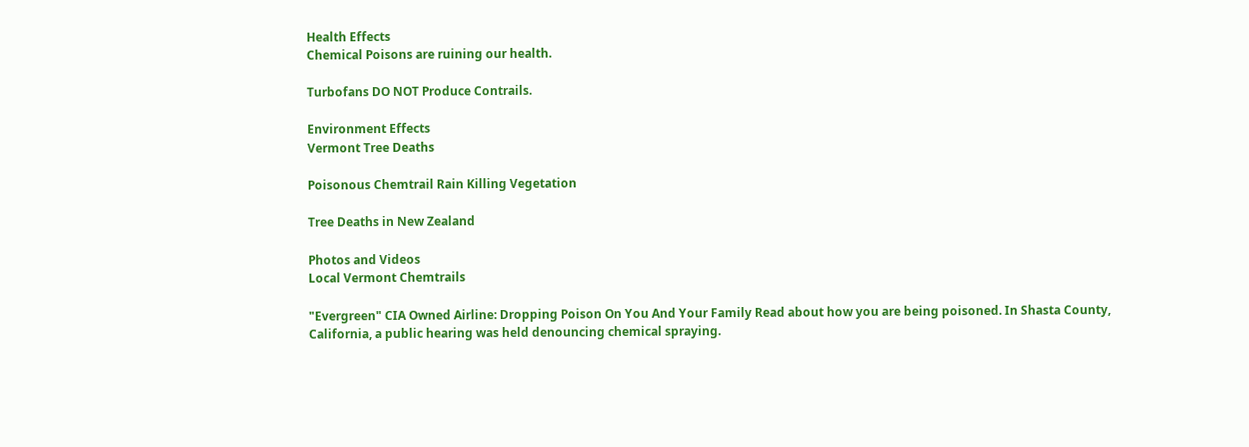Health Effects
Chemical Poisons are ruining our health.

Turbofans DO NOT Produce Contrails.

Environment Effects
Vermont Tree Deaths

Poisonous Chemtrail Rain Killing Vegetation

Tree Deaths in New Zealand

Photos and Videos
Local Vermont Chemtrails

"Evergreen" CIA Owned Airline: Dropping Poison On You And Your Family Read about how you are being poisoned. In Shasta County, California, a public hearing was held denouncing chemical spraying.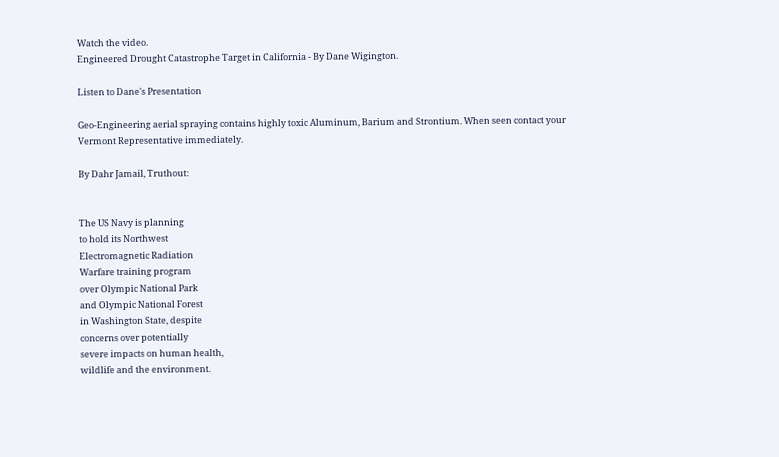Watch the video.
Engineered Drought Catastrophe Target in California - By Dane Wigington.

Listen to Dane's Presentation

Geo-Engineering aerial spraying contains highly toxic Aluminum, Barium and Strontium. When seen contact your Vermont Representative immediately.

By Dahr Jamail, Truthout:


The US Navy is planning
to hold its Northwest
Electromagnetic Radiation
Warfare training program
over Olympic National Park
and Olympic National Forest
in Washington State, despite
concerns over potentially
severe impacts on human health,
wildlife and the environment.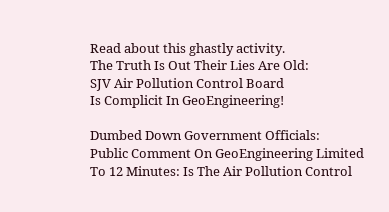Read about this ghastly activity.
The Truth Is Out Their Lies Are Old:
SJV Air Pollution Control Board
Is Complicit In GeoEngineering!

Dumbed Down Government Officials:
Public Comment On GeoEngineering Limited
To 12 Minutes: Is The Air Pollution Control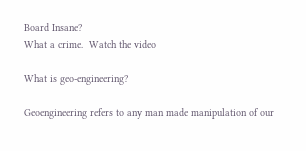Board Insane?
What a crime.  Watch the video

What is geo-engineering?

Geoengineering refers to any man made manipulation of our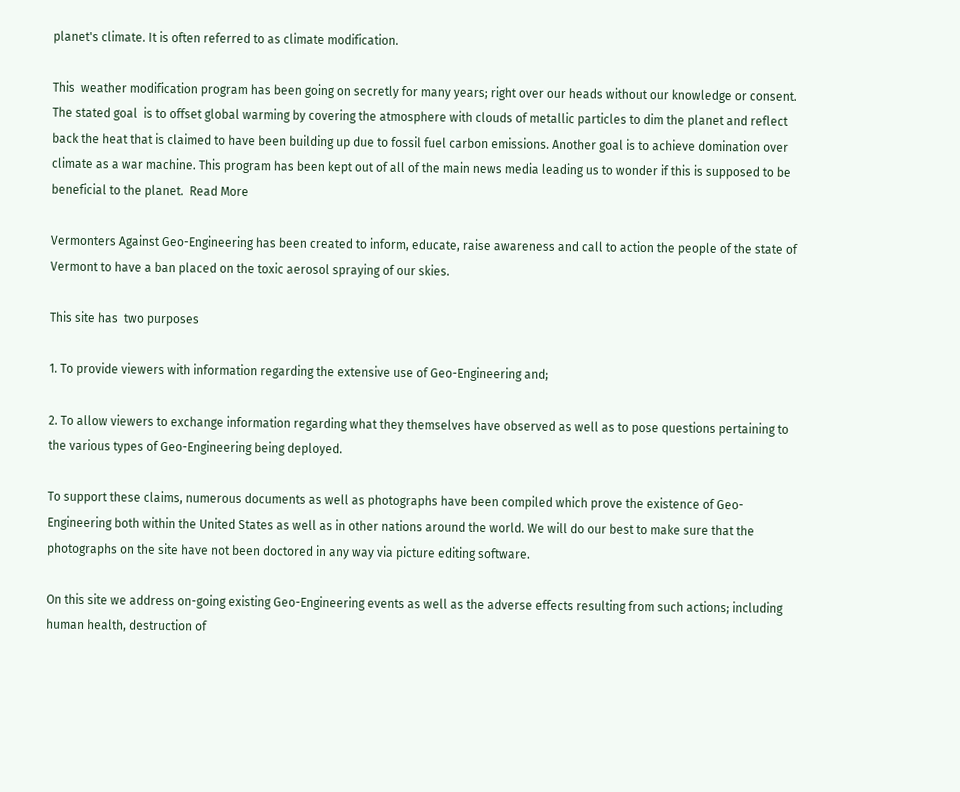planet's climate. It is often referred to as climate modification.

This  weather modification program has been going on secretly for many years; right over our heads without our knowledge or consent.  The stated goal  is to offset global warming by covering the atmosphere with clouds of metallic particles to dim the planet and reflect back the heat that is claimed to have been building up due to fossil fuel carbon emissions. Another goal is to achieve domination over climate as a war machine. This program has been kept out of all of the main news media leading us to wonder if this is supposed to be beneficial to the planet.  Read More

Vermonters Against Geo-Engineering has been created to inform, educate, raise awareness and call to action the people of the state of Vermont to have a ban placed on the toxic aerosol spraying of our skies.

This site has  two purposes

1. To provide viewers with information regarding the extensive use of Geo-Engineering and;

2. To allow viewers to exchange information regarding what they themselves have observed as well as to pose questions pertaining to the various types of Geo-Engineering being deployed.

To support these claims, numerous documents as well as photographs have been compiled which prove the existence of Geo-Engineering both within the United States as well as in other nations around the world. We will do our best to make sure that the photographs on the site have not been doctored in any way via picture editing software.

On this site we address on-going existing Geo-Engineering events as well as the adverse effects resulting from such actions; including human health, destruction of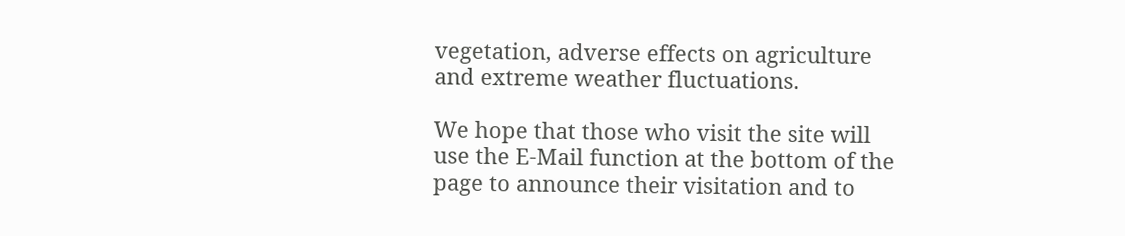vegetation, adverse effects on agriculture and extreme weather fluctuations.

We hope that those who visit the site will use the E-Mail function at the bottom of the page to announce their visitation and to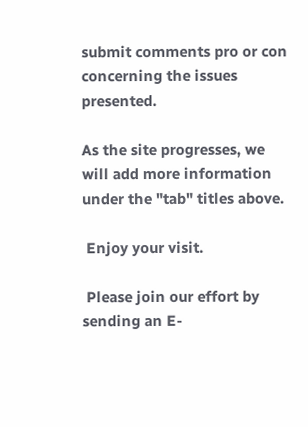submit comments pro or con concerning the issues presented.

As the site progresses, we will add more information under the "tab" titles above.

 Enjoy your visit.

 Please join our effort by sending an E-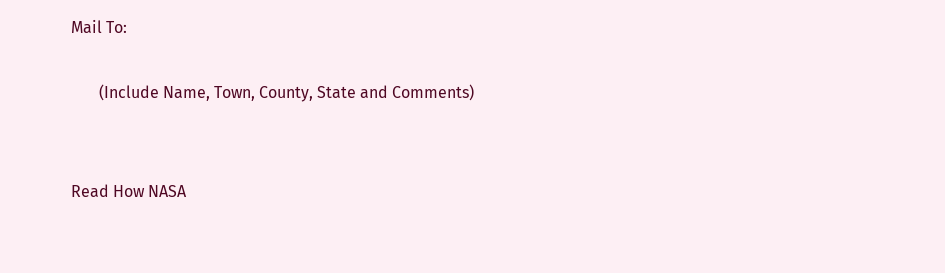Mail To:

       (Include Name, Town, County, State and Comments)


Read How NASA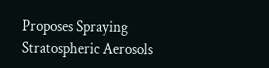Proposes Spraying Stratospheric Aerosols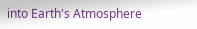into Earth's Atmosphere